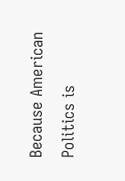Because American Politics is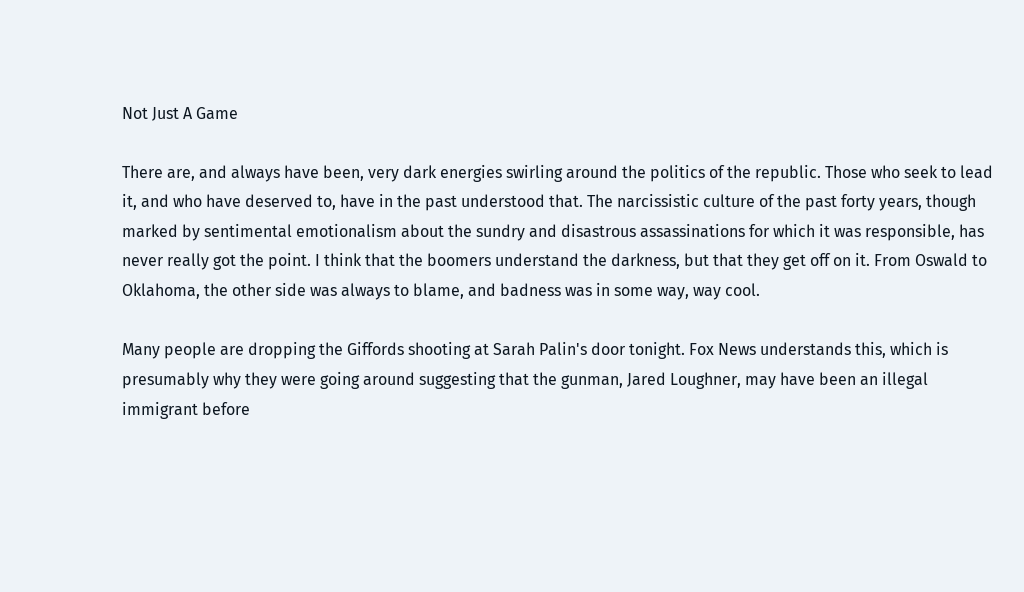Not Just A Game

There are, and always have been, very dark energies swirling around the politics of the republic. Those who seek to lead it, and who have deserved to, have in the past understood that. The narcissistic culture of the past forty years, though marked by sentimental emotionalism about the sundry and disastrous assassinations for which it was responsible, has never really got the point. I think that the boomers understand the darkness, but that they get off on it. From Oswald to Oklahoma, the other side was always to blame, and badness was in some way, way cool.

Many people are dropping the Giffords shooting at Sarah Palin's door tonight. Fox News understands this, which is presumably why they were going around suggesting that the gunman, Jared Loughner, may have been an illegal immigrant before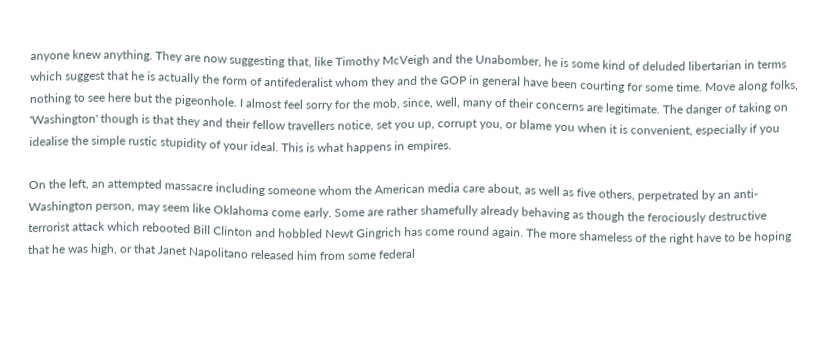anyone knew anything. They are now suggesting that, like Timothy McVeigh and the Unabomber, he is some kind of deluded libertarian in terms which suggest that he is actually the form of antifederalist whom they and the GOP in general have been courting for some time. Move along folks, nothing to see here but the pigeonhole. I almost feel sorry for the mob, since, well, many of their concerns are legitimate. The danger of taking on 'Washington' though is that they and their fellow travellers notice, set you up, corrupt you, or blame you when it is convenient, especially if you idealise the simple rustic stupidity of your ideal. This is what happens in empires.

On the left, an attempted massacre including someone whom the American media care about, as well as five others, perpetrated by an anti-Washington person, may seem like Oklahoma come early. Some are rather shamefully already behaving as though the ferociously destructive terrorist attack which rebooted Bill Clinton and hobbled Newt Gingrich has come round again. The more shameless of the right have to be hoping that he was high, or that Janet Napolitano released him from some federal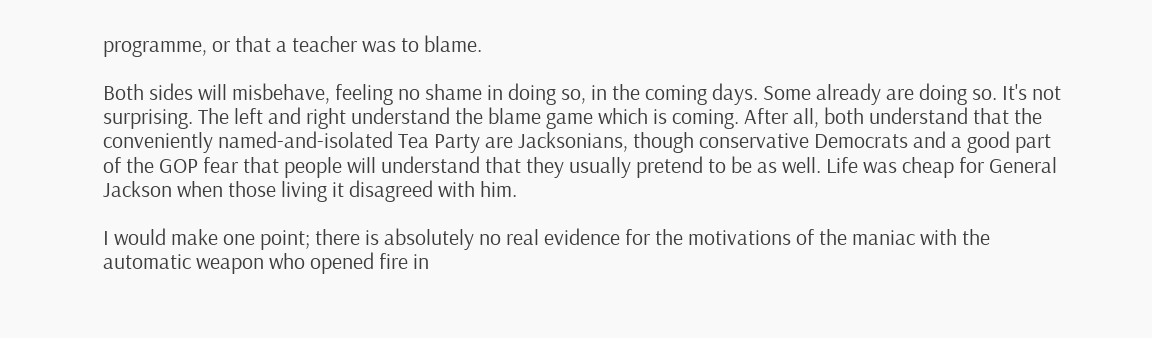programme, or that a teacher was to blame.

Both sides will misbehave, feeling no shame in doing so, in the coming days. Some already are doing so. It's not surprising. The left and right understand the blame game which is coming. After all, both understand that the conveniently named-and-isolated Tea Party are Jacksonians, though conservative Democrats and a good part of the GOP fear that people will understand that they usually pretend to be as well. Life was cheap for General Jackson when those living it disagreed with him.

I would make one point; there is absolutely no real evidence for the motivations of the maniac with the automatic weapon who opened fire in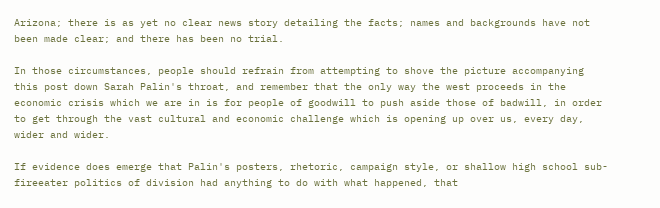Arizona; there is as yet no clear news story detailing the facts; names and backgrounds have not been made clear; and there has been no trial.

In those circumstances, people should refrain from attempting to shove the picture accompanying this post down Sarah Palin's throat, and remember that the only way the west proceeds in the economic crisis which we are in is for people of goodwill to push aside those of badwill, in order to get through the vast cultural and economic challenge which is opening up over us, every day, wider and wider.

If evidence does emerge that Palin's posters, rhetoric, campaign style, or shallow high school sub-fireeater politics of division had anything to do with what happened, that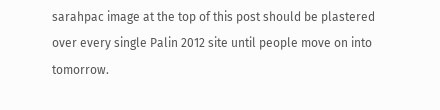sarahpac image at the top of this post should be plastered over every single Palin 2012 site until people move on into tomorrow.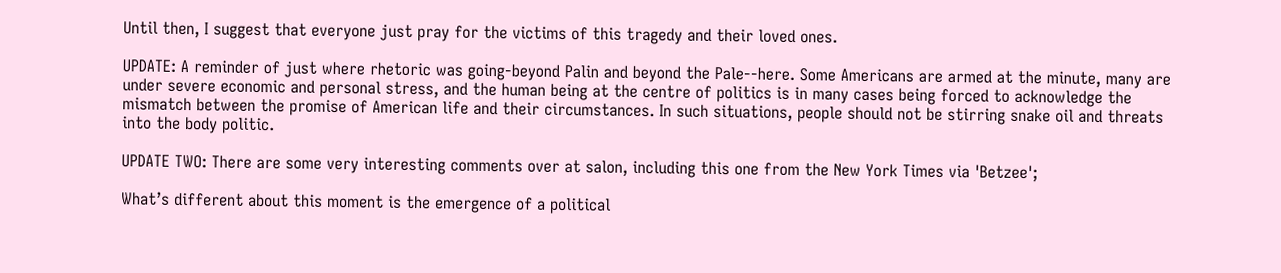Until then, I suggest that everyone just pray for the victims of this tragedy and their loved ones.

UPDATE: A reminder of just where rhetoric was going-beyond Palin and beyond the Pale--here. Some Americans are armed at the minute, many are under severe economic and personal stress, and the human being at the centre of politics is in many cases being forced to acknowledge the mismatch between the promise of American life and their circumstances. In such situations, people should not be stirring snake oil and threats into the body politic.

UPDATE TWO: There are some very interesting comments over at salon, including this one from the New York Times via 'Betzee';

What’s different about this moment is the emergence of a political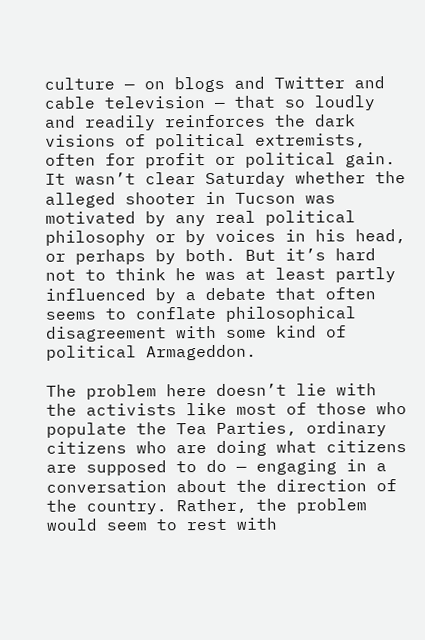culture — on blogs and Twitter and cable television — that so loudly and readily reinforces the dark visions of political extremists, often for profit or political gain. It wasn’t clear Saturday whether the alleged shooter in Tucson was motivated by any real political philosophy or by voices in his head, or perhaps by both. But it’s hard not to think he was at least partly influenced by a debate that often seems to conflate philosophical disagreement with some kind of political Armageddon.

The problem here doesn’t lie with the activists like most of those who populate the Tea Parties, ordinary citizens who are doing what citizens are supposed to do — engaging in a conversation about the direction of the country. Rather, the problem would seem to rest with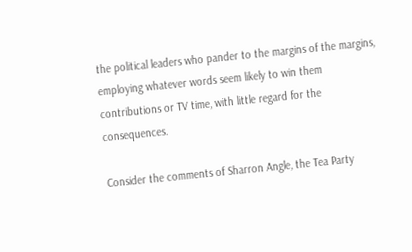the political leaders who pander to the margins of the margins, employing whatever words seem likely to win them contributions or TV time, with little regard for the consequences.

Consider the comments of Sharron Angle, the Tea Party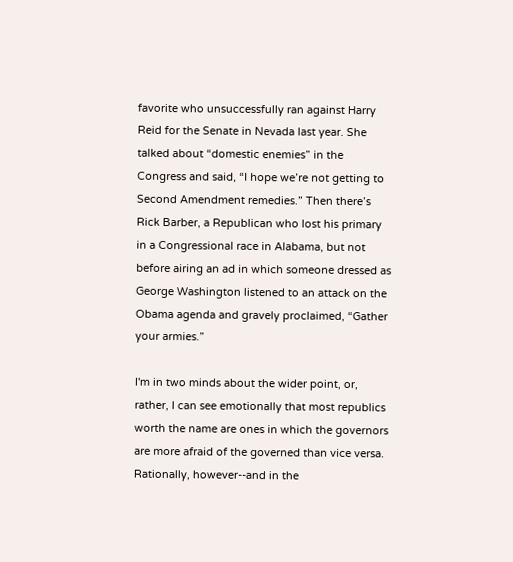favorite who unsuccessfully ran against Harry Reid for the Senate in Nevada last year. She talked about “domestic enemies” in the Congress and said, “I hope we’re not getting to Second Amendment remedies.” Then there’s Rick Barber, a Republican who lost his primary in a Congressional race in Alabama, but not before airing an ad in which someone dressed as George Washington listened to an attack on the Obama agenda and gravely proclaimed, “Gather your armies.”

I'm in two minds about the wider point, or, rather, I can see emotionally that most republics worth the name are ones in which the governors are more afraid of the governed than vice versa. Rationally, however--and in the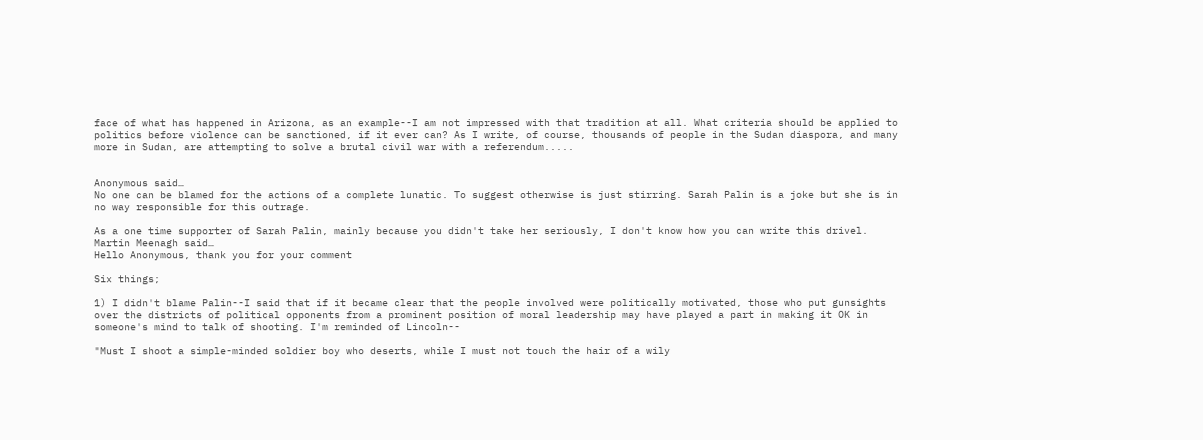face of what has happened in Arizona, as an example--I am not impressed with that tradition at all. What criteria should be applied to politics before violence can be sanctioned, if it ever can? As I write, of course, thousands of people in the Sudan diaspora, and many more in Sudan, are attempting to solve a brutal civil war with a referendum.....


Anonymous said…
No one can be blamed for the actions of a complete lunatic. To suggest otherwise is just stirring. Sarah Palin is a joke but she is in no way responsible for this outrage.

As a one time supporter of Sarah Palin, mainly because you didn't take her seriously, I don't know how you can write this drivel.
Martin Meenagh said…
Hello Anonymous, thank you for your comment

Six things;

1) I didn't blame Palin--I said that if it became clear that the people involved were politically motivated, those who put gunsights over the districts of political opponents from a prominent position of moral leadership may have played a part in making it OK in someone's mind to talk of shooting. I'm reminded of Lincoln--

"Must I shoot a simple-minded soldier boy who deserts, while I must not touch the hair of a wily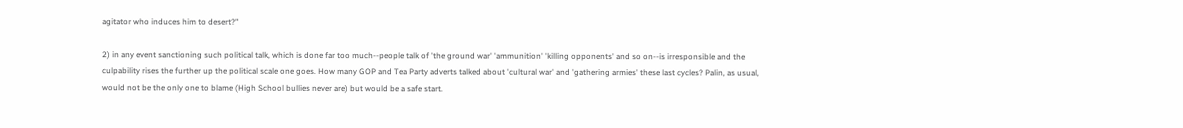agitator who induces him to desert?"

2) in any event sanctioning such political talk, which is done far too much--people talk of 'the ground war' 'ammunition' 'killing opponents' and so on--is irresponsible and the culpability rises the further up the political scale one goes. How many GOP and Tea Party adverts talked about 'cultural war' and 'gathering armies' these last cycles? Palin, as usual, would not be the only one to blame (High School bullies never are) but would be a safe start.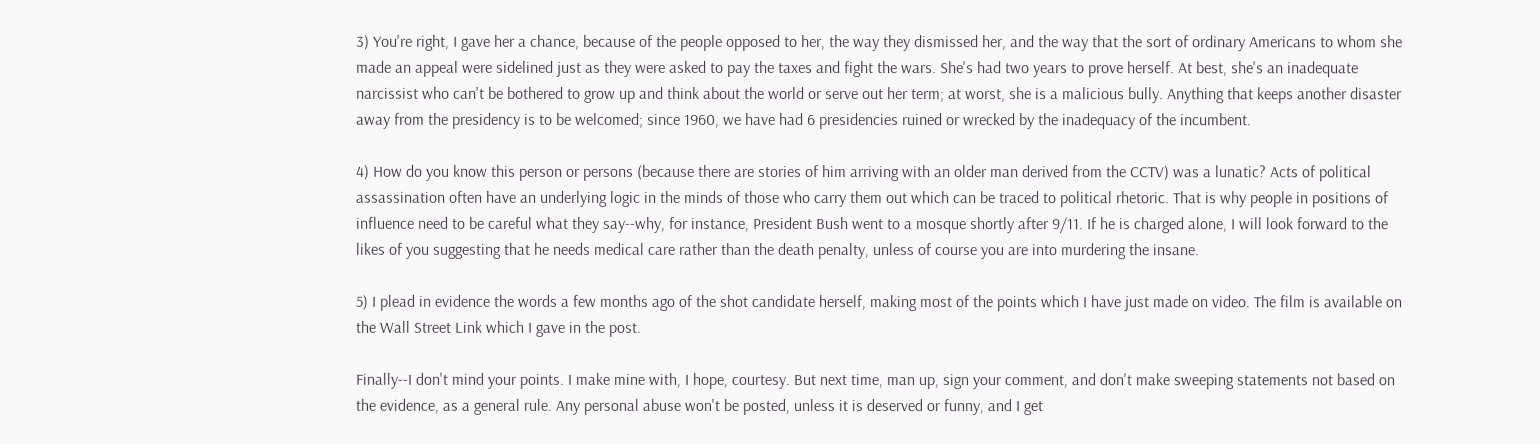3) You're right, I gave her a chance, because of the people opposed to her, the way they dismissed her, and the way that the sort of ordinary Americans to whom she made an appeal were sidelined just as they were asked to pay the taxes and fight the wars. She's had two years to prove herself. At best, she's an inadequate narcissist who can't be bothered to grow up and think about the world or serve out her term; at worst, she is a malicious bully. Anything that keeps another disaster away from the presidency is to be welcomed; since 1960, we have had 6 presidencies ruined or wrecked by the inadequacy of the incumbent.

4) How do you know this person or persons (because there are stories of him arriving with an older man derived from the CCTV) was a lunatic? Acts of political assassination often have an underlying logic in the minds of those who carry them out which can be traced to political rhetoric. That is why people in positions of influence need to be careful what they say--why, for instance, President Bush went to a mosque shortly after 9/11. If he is charged alone, I will look forward to the likes of you suggesting that he needs medical care rather than the death penalty, unless of course you are into murdering the insane.

5) I plead in evidence the words a few months ago of the shot candidate herself, making most of the points which I have just made on video. The film is available on the Wall Street Link which I gave in the post.

Finally--I don't mind your points. I make mine with, I hope, courtesy. But next time, man up, sign your comment, and don't make sweeping statements not based on the evidence, as a general rule. Any personal abuse won't be posted, unless it is deserved or funny, and I get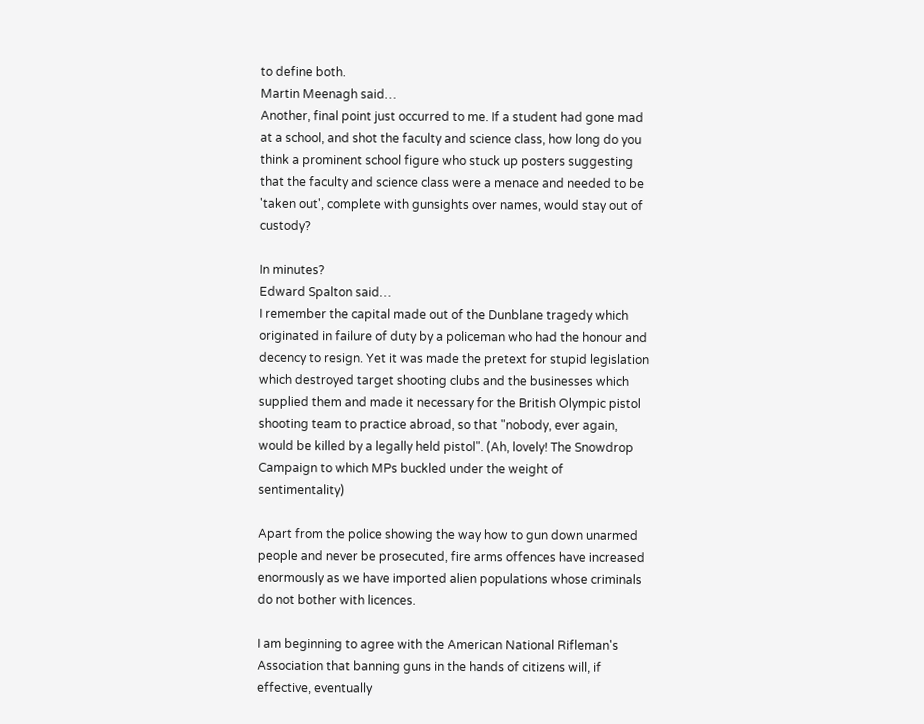to define both.
Martin Meenagh said…
Another, final point just occurred to me. If a student had gone mad at a school, and shot the faculty and science class, how long do you think a prominent school figure who stuck up posters suggesting that the faculty and science class were a menace and needed to be 'taken out', complete with gunsights over names, would stay out of custody?

In minutes?
Edward Spalton said…
I remember the capital made out of the Dunblane tragedy which originated in failure of duty by a policeman who had the honour and decency to resign. Yet it was made the pretext for stupid legislation which destroyed target shooting clubs and the businesses which supplied them and made it necessary for the British Olympic pistol shooting team to practice abroad, so that "nobody, ever again, would be killed by a legally held pistol". (Ah, lovely! The Snowdrop Campaign to which MPs buckled under the weight of sentimentality)

Apart from the police showing the way how to gun down unarmed people and never be prosecuted, fire arms offences have increased enormously as we have imported alien populations whose criminals do not bother with licences.

I am beginning to agree with the American National Rifleman's Association that banning guns in the hands of citizens will, if effective, eventually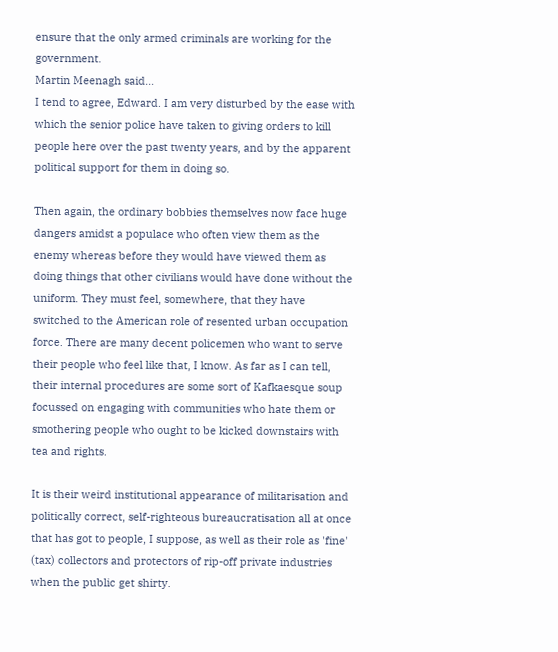ensure that the only armed criminals are working for the government.
Martin Meenagh said…
I tend to agree, Edward. I am very disturbed by the ease with which the senior police have taken to giving orders to kill people here over the past twenty years, and by the apparent political support for them in doing so.

Then again, the ordinary bobbies themselves now face huge dangers amidst a populace who often view them as the enemy whereas before they would have viewed them as doing things that other civilians would have done without the uniform. They must feel, somewhere, that they have switched to the American role of resented urban occupation force. There are many decent policemen who want to serve their people who feel like that, I know. As far as I can tell, their internal procedures are some sort of Kafkaesque soup focussed on engaging with communities who hate them or smothering people who ought to be kicked downstairs with tea and rights.

It is their weird institutional appearance of militarisation and politically correct, self-righteous bureaucratisation all at once that has got to people, I suppose, as well as their role as 'fine' (tax) collectors and protectors of rip-off private industries when the public get shirty.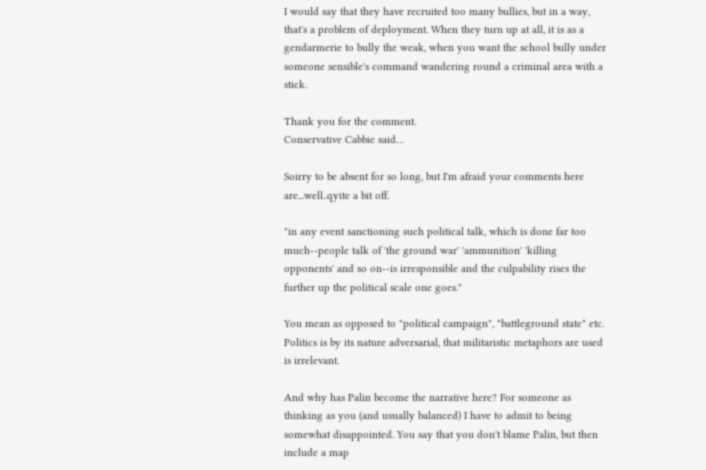I would say that they have recruited too many bullies, but in a way, that's a problem of deployment. When they turn up at all, it is as a gendarmerie to bully the weak, when you want the school bully under someone sensible's command wandering round a criminal area with a stick.

Thank you for the comment.
Conservative Cabbie said…

Soirry to be absent for so long, but I'm afraid your comments here are...well..qyite a bit off.

"in any event sanctioning such political talk, which is done far too much--people talk of 'the ground war' 'ammunition' 'killing opponents' and so on--is irresponsible and the culpability rises the further up the political scale one goes."

You mean as opposed to "political campaign", "battleground state" etc. Politics is by its nature adversarial, that militaristic metaphors are used is irrelevant.

And why has Palin become the narrative here? For someone as thinking as you (and usually balanced) I have to admit to being somewhat disappointed. You say that you don't blame Palin, but then include a map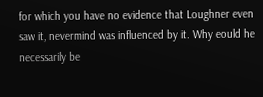for which you have no evidence that Loughner even saw it, nevermind was influenced by it. Why eould he necessarily be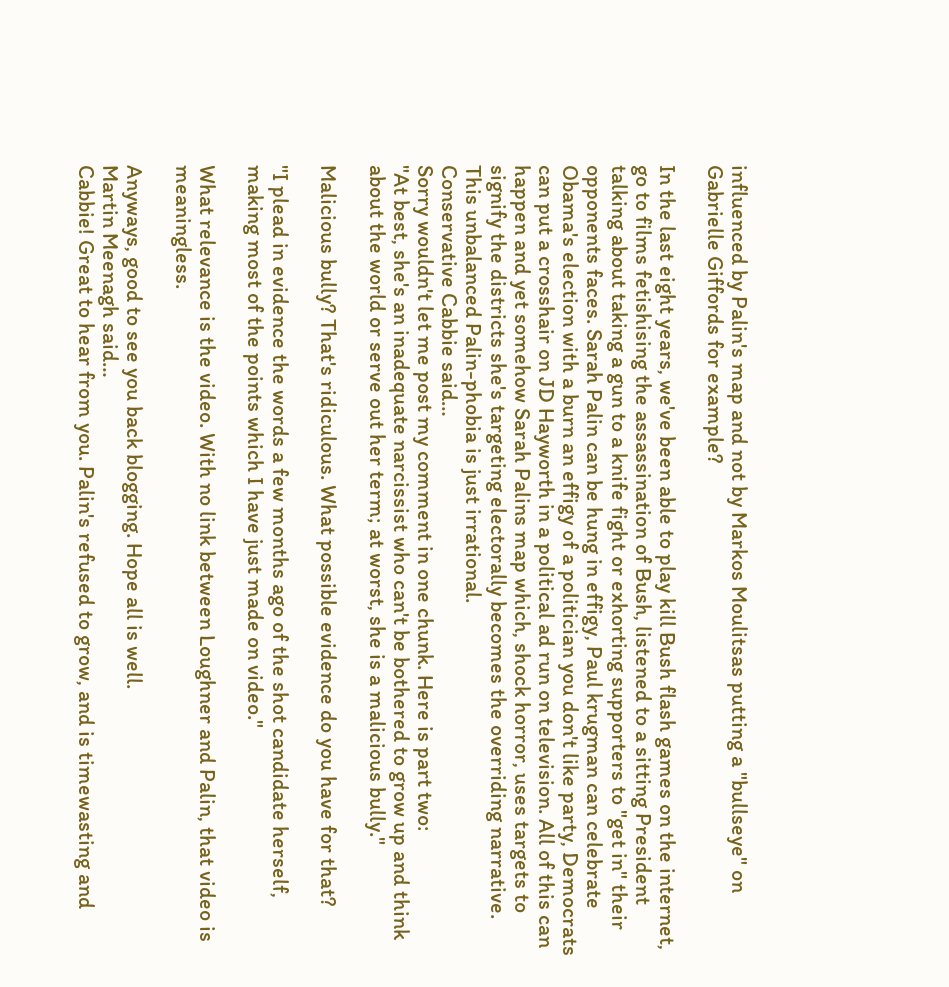influenced by Palin's map and not by Markos Moulitsas putting a "bullseye" on Gabrielle Giffords for example?

In the last eight years, we've been able to play kill Bush flash games on the internet, go to films fetishising the assassination of Bush, listened to a sitting President talking about taking a gun to a knife fight or exhorting supporters to "get in" their opponents faces. Sarah Palin can be hung in effigy, Paul krugman can celebrate Obama's election with a burn an effigy of a politician you don't like party, Democrats can put a crosshair on JD Hayworth in a political ad run on television. All of this can happen and yet somehow Sarah Palins map which, shock horror, uses targets to signify the districts she's targeting electorally becomes the overriding narrative. This unbalanced Palin-phobia is just irrational.
Conservative Cabbie said…
Sorry wouldn't let me post my comment in one chunk. Here is part two:
"At best, she's an inadequate narcissist who can't be bothered to grow up and think about the world or serve out her term; at worst, she is a malicious bully."

Malicious bully? That's ridiculous. What possible evidence do you have for that?

"I plead in evidence the words a few months ago of the shot candidate herself, making most of the points which I have just made on video."

What relevance is the video. With no link between Loughner and Palin, that video is meaningless.

Anyways, good to see you back blogging. Hope all is well.
Martin Meenagh said…
Cabbie! Great to hear from you. Palin's refused to grow, and is timewasting and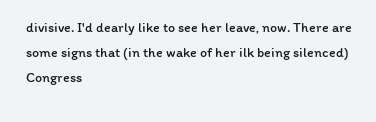divisive. I'd dearly like to see her leave, now. There are some signs that (in the wake of her ilk being silenced) Congress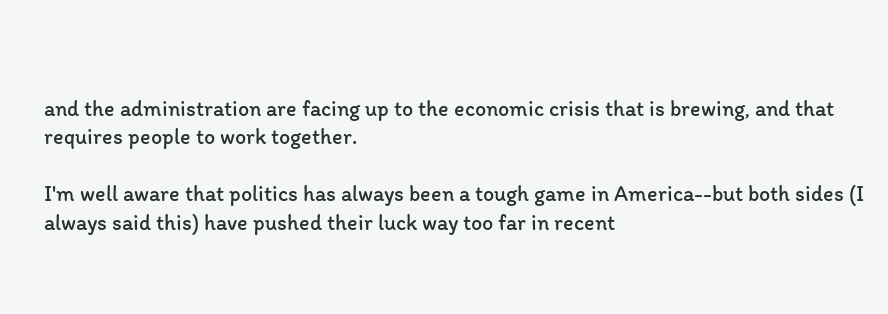and the administration are facing up to the economic crisis that is brewing, and that requires people to work together.

I'm well aware that politics has always been a tough game in America--but both sides (I always said this) have pushed their luck way too far in recent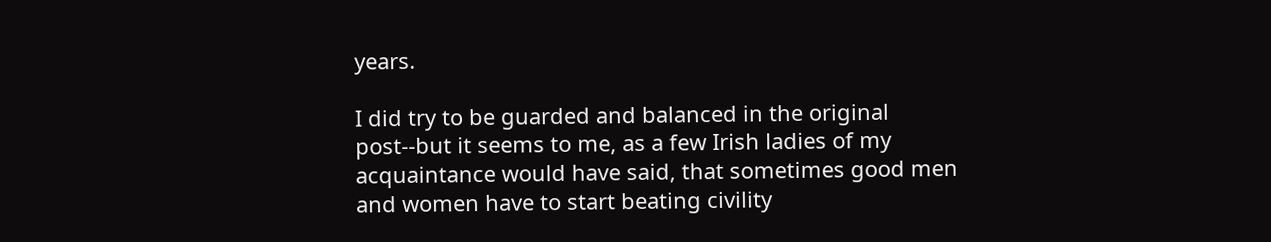years.

I did try to be guarded and balanced in the original post--but it seems to me, as a few Irish ladies of my acquaintance would have said, that sometimes good men and women have to start beating civility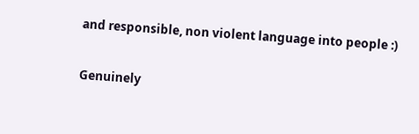and responsible, non violent language into people :)

Genuinely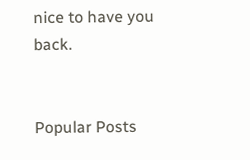nice to have you back.


Popular Posts